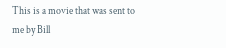This is a movie that was sent to me by Bill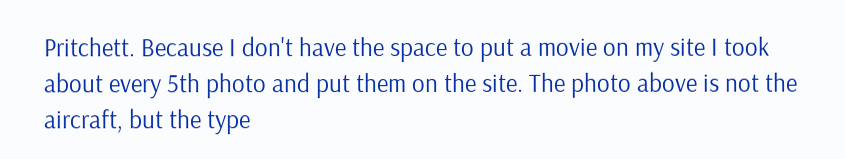Pritchett. Because I don't have the space to put a movie on my site I took about every 5th photo and put them on the site. The photo above is not the aircraft, but the type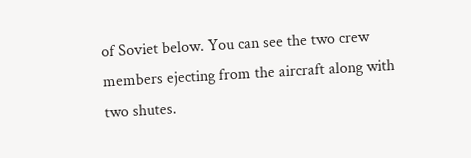of Soviet below. You can see the two crew members ejecting from the aircraft along with two shutes.